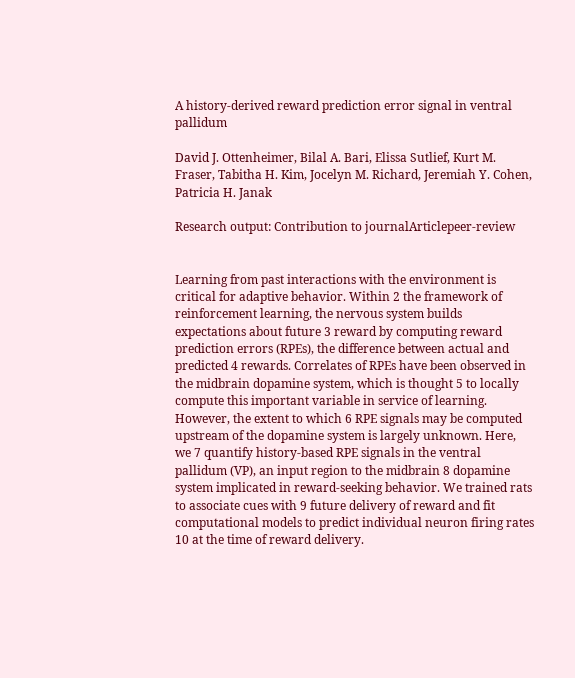A history-derived reward prediction error signal in ventral pallidum

David J. Ottenheimer, Bilal A. Bari, Elissa Sutlief, Kurt M. Fraser, Tabitha H. Kim, Jocelyn M. Richard, Jeremiah Y. Cohen, Patricia H. Janak

Research output: Contribution to journalArticlepeer-review


Learning from past interactions with the environment is critical for adaptive behavior. Within 2 the framework of reinforcement learning, the nervous system builds expectations about future 3 reward by computing reward prediction errors (RPEs), the difference between actual and predicted 4 rewards. Correlates of RPEs have been observed in the midbrain dopamine system, which is thought 5 to locally compute this important variable in service of learning. However, the extent to which 6 RPE signals may be computed upstream of the dopamine system is largely unknown. Here, we 7 quantify history-based RPE signals in the ventral pallidum (VP), an input region to the midbrain 8 dopamine system implicated in reward-seeking behavior. We trained rats to associate cues with 9 future delivery of reward and fit computational models to predict individual neuron firing rates 10 at the time of reward delivery.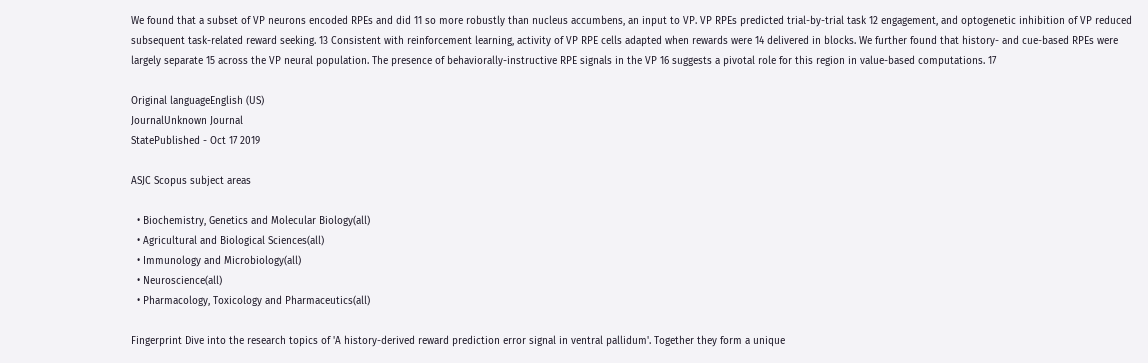We found that a subset of VP neurons encoded RPEs and did 11 so more robustly than nucleus accumbens, an input to VP. VP RPEs predicted trial-by-trial task 12 engagement, and optogenetic inhibition of VP reduced subsequent task-related reward seeking. 13 Consistent with reinforcement learning, activity of VP RPE cells adapted when rewards were 14 delivered in blocks. We further found that history- and cue-based RPEs were largely separate 15 across the VP neural population. The presence of behaviorally-instructive RPE signals in the VP 16 suggests a pivotal role for this region in value-based computations. 17

Original languageEnglish (US)
JournalUnknown Journal
StatePublished - Oct 17 2019

ASJC Scopus subject areas

  • Biochemistry, Genetics and Molecular Biology(all)
  • Agricultural and Biological Sciences(all)
  • Immunology and Microbiology(all)
  • Neuroscience(all)
  • Pharmacology, Toxicology and Pharmaceutics(all)

Fingerprint Dive into the research topics of 'A history-derived reward prediction error signal in ventral pallidum'. Together they form a unique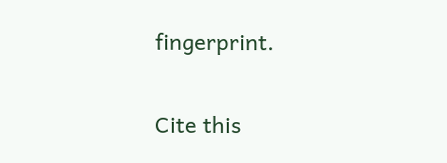fingerprint.

Cite this